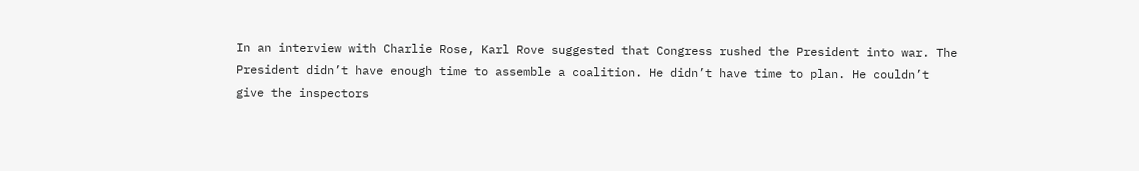In an interview with Charlie Rose, Karl Rove suggested that Congress rushed the President into war. The President didn’t have enough time to assemble a coalition. He didn’t have time to plan. He couldn’t give the inspectors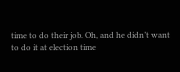time to do their job. Oh, and he didn’t want to do it at election time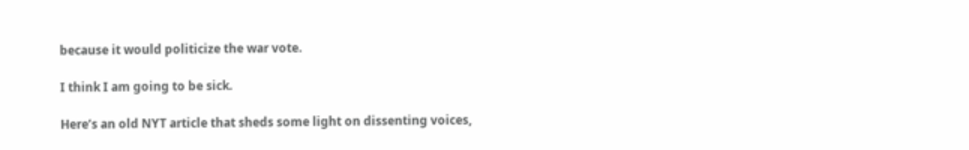because it would politicize the war vote.

I think I am going to be sick.

Here’s an old NYT article that sheds some light on dissenting voices,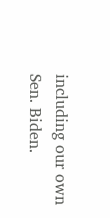including our own Sen. Biden.